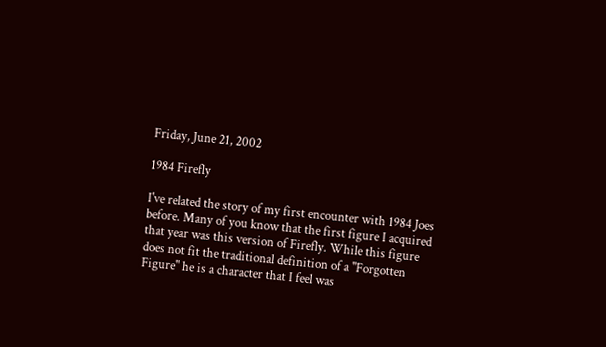Friday, June 21, 2002

1984 Firefly

I've related the story of my first encounter with 1984 Joes before. Many of you know that the first figure I acquired that year was this version of Firefly. While this figure does not fit the traditional definition of a "Forgotten Figure" he is a character that I feel was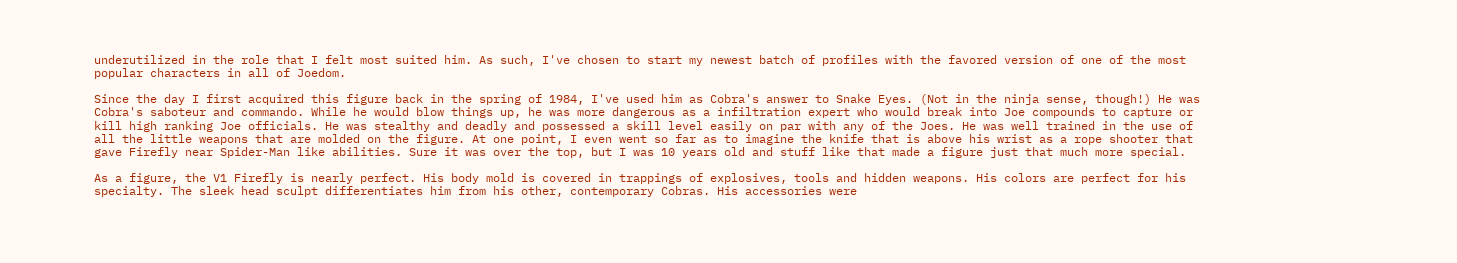underutilized in the role that I felt most suited him. As such, I've chosen to start my newest batch of profiles with the favored version of one of the most popular characters in all of Joedom.

Since the day I first acquired this figure back in the spring of 1984, I've used him as Cobra's answer to Snake Eyes. (Not in the ninja sense, though!) He was Cobra's saboteur and commando. While he would blow things up, he was more dangerous as a infiltration expert who would break into Joe compounds to capture or kill high ranking Joe officials. He was stealthy and deadly and possessed a skill level easily on par with any of the Joes. He was well trained in the use of all the little weapons that are molded on the figure. At one point, I even went so far as to imagine the knife that is above his wrist as a rope shooter that gave Firefly near Spider-Man like abilities. Sure it was over the top, but I was 10 years old and stuff like that made a figure just that much more special.

As a figure, the V1 Firefly is nearly perfect. His body mold is covered in trappings of explosives, tools and hidden weapons. His colors are perfect for his specialty. The sleek head sculpt differentiates him from his other, contemporary Cobras. His accessories were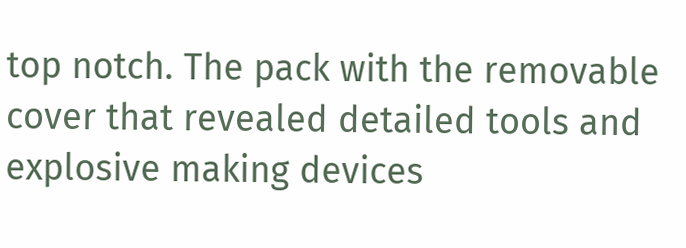top notch. The pack with the removable cover that revealed detailed tools and explosive making devices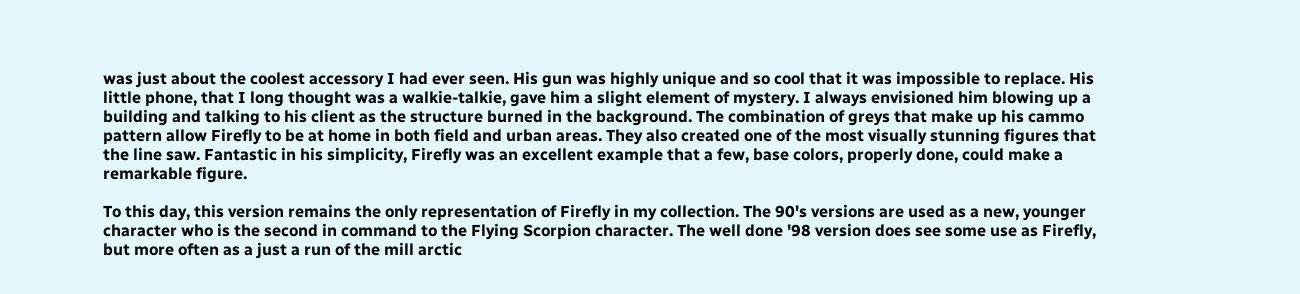was just about the coolest accessory I had ever seen. His gun was highly unique and so cool that it was impossible to replace. His little phone, that I long thought was a walkie-talkie, gave him a slight element of mystery. I always envisioned him blowing up a building and talking to his client as the structure burned in the background. The combination of greys that make up his cammo pattern allow Firefly to be at home in both field and urban areas. They also created one of the most visually stunning figures that the line saw. Fantastic in his simplicity, Firefly was an excellent example that a few, base colors, properly done, could make a remarkable figure.

To this day, this version remains the only representation of Firefly in my collection. The 90's versions are used as a new, younger character who is the second in command to the Flying Scorpion character. The well done '98 version does see some use as Firefly, but more often as a just a run of the mill arctic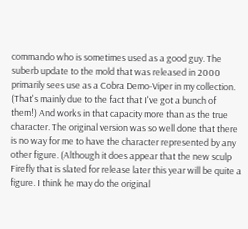commando who is sometimes used as a good guy. The suberb update to the mold that was released in 2000 primarily sees use as a Cobra Demo-Viper in my collection. (That's mainly due to the fact that I've got a bunch of them!) And works in that capacity more than as the true character. The original version was so well done that there is no way for me to have the character represented by any other figure. (Although it does appear that the new sculp Firefly that is slated for release later this year will be quite a figure. I think he may do the original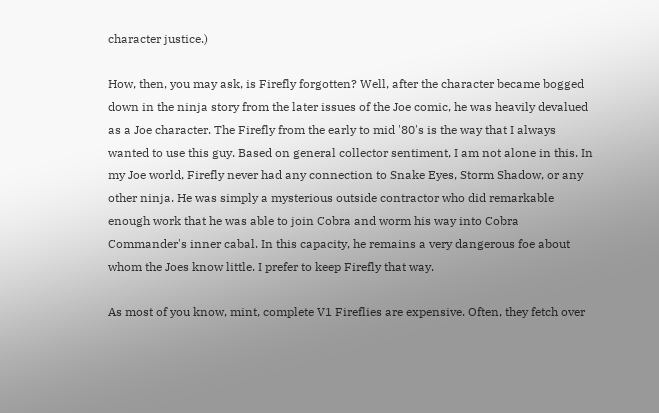character justice.)

How, then, you may ask, is Firefly forgotten? Well, after the character became bogged down in the ninja story from the later issues of the Joe comic, he was heavily devalued as a Joe character. The Firefly from the early to mid '80's is the way that I always wanted to use this guy. Based on general collector sentiment, I am not alone in this. In my Joe world, Firefly never had any connection to Snake Eyes, Storm Shadow, or any other ninja. He was simply a mysterious outside contractor who did remarkable enough work that he was able to join Cobra and worm his way into Cobra Commander's inner cabal. In this capacity, he remains a very dangerous foe about whom the Joes know little. I prefer to keep Firefly that way.

As most of you know, mint, complete V1 Fireflies are expensive. Often, they fetch over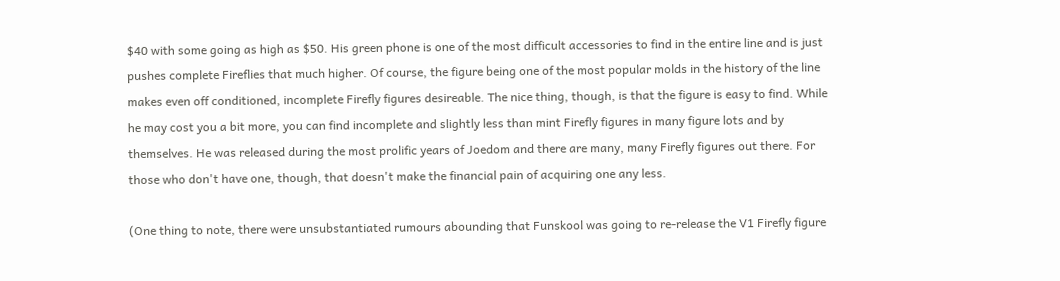$40 with some going as high as $50. His green phone is one of the most difficult accessories to find in the entire line and is just pushes complete Fireflies that much higher. Of course, the figure being one of the most popular molds in the history of the line makes even off conditioned, incomplete Firefly figures desireable. The nice thing, though, is that the figure is easy to find. While he may cost you a bit more, you can find incomplete and slightly less than mint Firefly figures in many figure lots and by themselves. He was released during the most prolific years of Joedom and there are many, many Firefly figures out there. For those who don't have one, though, that doesn't make the financial pain of acquiring one any less.

(One thing to note, there were unsubstantiated rumours abounding that Funskool was going to re-release the V1 Firefly figure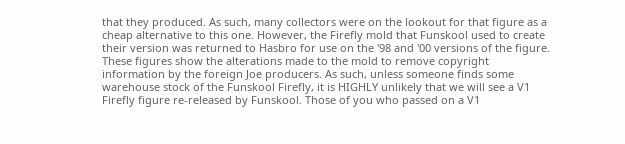that they produced. As such, many collectors were on the lookout for that figure as a cheap alternative to this one. However, the Firefly mold that Funskool used to create their version was returned to Hasbro for use on the '98 and '00 versions of the figure. These figures show the alterations made to the mold to remove copyright information by the foreign Joe producers. As such, unless someone finds some warehouse stock of the Funskool Firefly, it is HIGHLY unlikely that we will see a V1 Firefly figure re-released by Funskool. Those of you who passed on a V1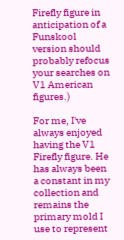Firefly figure in anticipation of a Funskool version should probably refocus your searches on V1 American figures.)

For me, I've always enjoyed having the V1 Firefly figure. He has always been a constant in my collection and remains the primary mold I use to represent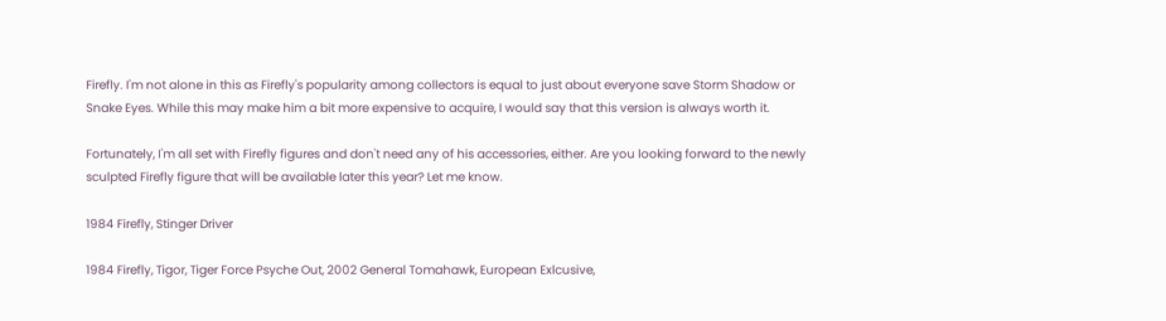Firefly. I'm not alone in this as Firefly's popularity among collectors is equal to just about everyone save Storm Shadow or Snake Eyes. While this may make him a bit more expensive to acquire, I would say that this version is always worth it.

Fortunately, I'm all set with Firefly figures and don't need any of his accessories, either. Are you looking forward to the newly sculpted Firefly figure that will be available later this year? Let me know.

1984 Firefly, Stinger Driver

1984 Firefly, Tigor, Tiger Force Psyche Out, 2002 General Tomahawk, European Exlcusive,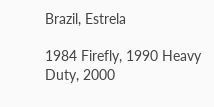Brazil, Estrela

1984 Firefly, 1990 Heavy Duty, 2000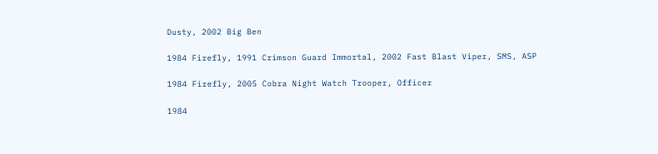Dusty, 2002 Big Ben

1984 Firefly, 1991 Crimson Guard Immortal, 2002 Fast Blast Viper, SMS, ASP

1984 Firefly, 2005 Cobra Night Watch Trooper, Officer

1984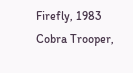Firefly, 1983 Cobra Trooper,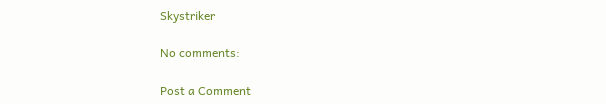Skystriker

No comments:

Post a Comment